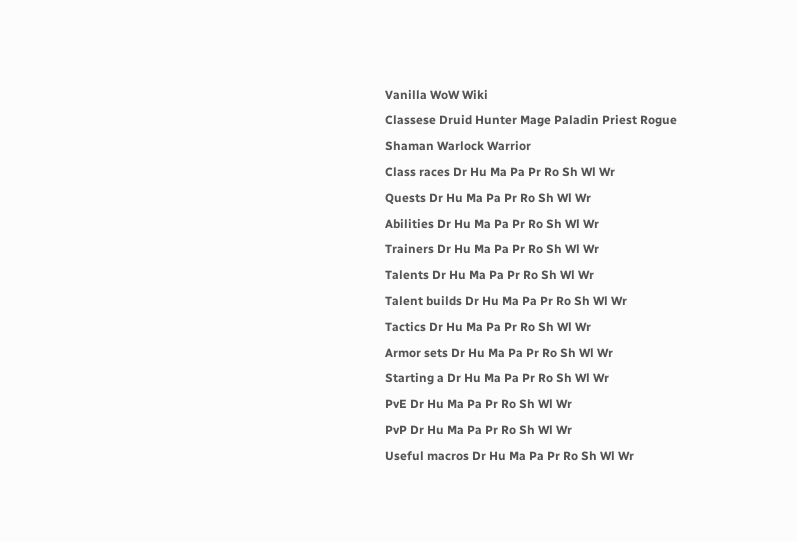Vanilla WoW Wiki
Classese Druid Hunter Mage Paladin Priest Rogue Shaman Warlock Warrior
Class races Dr Hu Ma Pa Pr Ro Sh Wl Wr
Quests Dr Hu Ma Pa Pr Ro Sh Wl Wr
Abilities Dr Hu Ma Pa Pr Ro Sh Wl Wr
Trainers Dr Hu Ma Pa Pr Ro Sh Wl Wr
Talents Dr Hu Ma Pa Pr Ro Sh Wl Wr
Talent builds Dr Hu Ma Pa Pr Ro Sh Wl Wr
Tactics Dr Hu Ma Pa Pr Ro Sh Wl Wr
Armor sets Dr Hu Ma Pa Pr Ro Sh Wl Wr
Starting a Dr Hu Ma Pa Pr Ro Sh Wl Wr
PvE Dr Hu Ma Pa Pr Ro Sh Wl Wr
PvP Dr Hu Ma Pa Pr Ro Sh Wl Wr
Useful macros Dr Hu Ma Pa Pr Ro Sh Wl Wr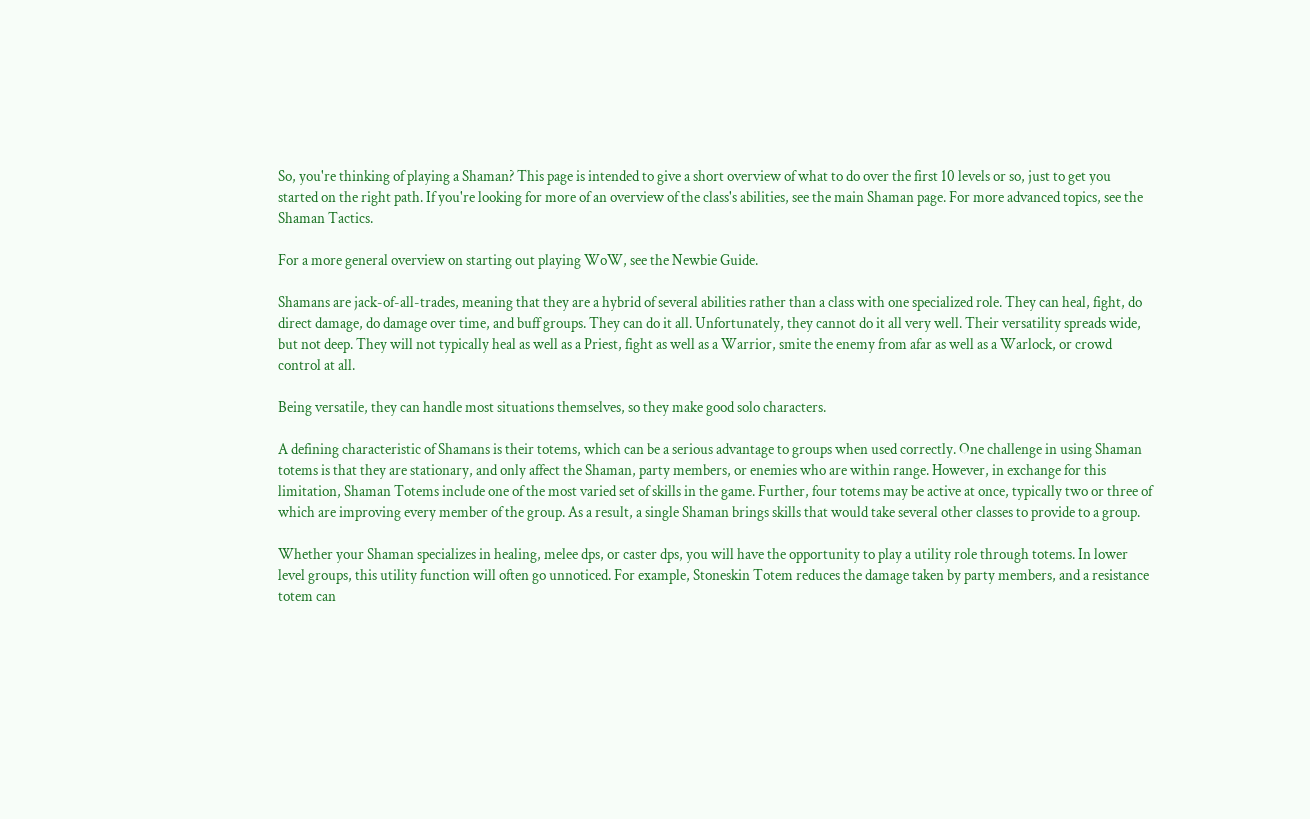So, you're thinking of playing a Shaman? This page is intended to give a short overview of what to do over the first 10 levels or so, just to get you started on the right path. If you're looking for more of an overview of the class's abilities, see the main Shaman page. For more advanced topics, see the Shaman Tactics.

For a more general overview on starting out playing WoW, see the Newbie Guide.

Shamans are jack-of-all-trades, meaning that they are a hybrid of several abilities rather than a class with one specialized role. They can heal, fight, do direct damage, do damage over time, and buff groups. They can do it all. Unfortunately, they cannot do it all very well. Their versatility spreads wide, but not deep. They will not typically heal as well as a Priest, fight as well as a Warrior, smite the enemy from afar as well as a Warlock, or crowd control at all.

Being versatile, they can handle most situations themselves, so they make good solo characters.

A defining characteristic of Shamans is their totems, which can be a serious advantage to groups when used correctly. One challenge in using Shaman totems is that they are stationary, and only affect the Shaman, party members, or enemies who are within range. However, in exchange for this limitation, Shaman Totems include one of the most varied set of skills in the game. Further, four totems may be active at once, typically two or three of which are improving every member of the group. As a result, a single Shaman brings skills that would take several other classes to provide to a group.

Whether your Shaman specializes in healing, melee dps, or caster dps, you will have the opportunity to play a utility role through totems. In lower level groups, this utility function will often go unnoticed. For example, Stoneskin Totem reduces the damage taken by party members, and a resistance totem can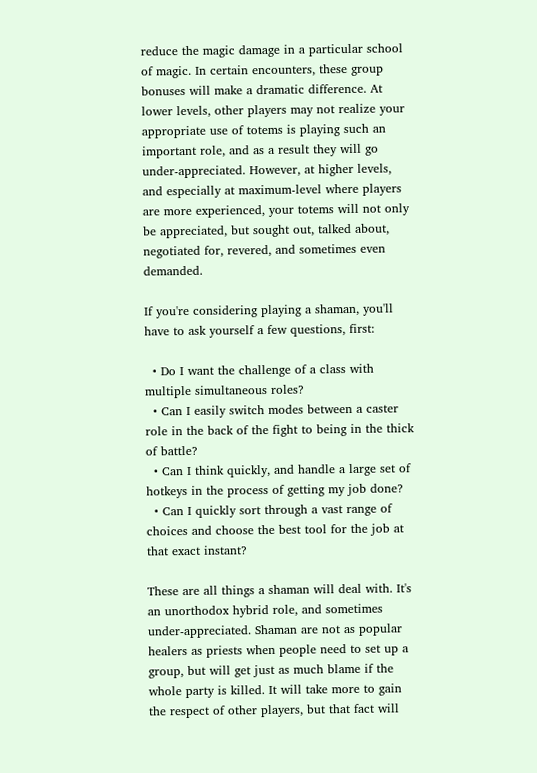reduce the magic damage in a particular school of magic. In certain encounters, these group bonuses will make a dramatic difference. At lower levels, other players may not realize your appropriate use of totems is playing such an important role, and as a result they will go under-appreciated. However, at higher levels, and especially at maximum-level where players are more experienced, your totems will not only be appreciated, but sought out, talked about, negotiated for, revered, and sometimes even demanded.

If you're considering playing a shaman, you'll have to ask yourself a few questions, first:

  • Do I want the challenge of a class with multiple simultaneous roles?
  • Can I easily switch modes between a caster role in the back of the fight to being in the thick of battle?
  • Can I think quickly, and handle a large set of hotkeys in the process of getting my job done?
  • Can I quickly sort through a vast range of choices and choose the best tool for the job at that exact instant?

These are all things a shaman will deal with. It's an unorthodox hybrid role, and sometimes under-appreciated. Shaman are not as popular healers as priests when people need to set up a group, but will get just as much blame if the whole party is killed. It will take more to gain the respect of other players, but that fact will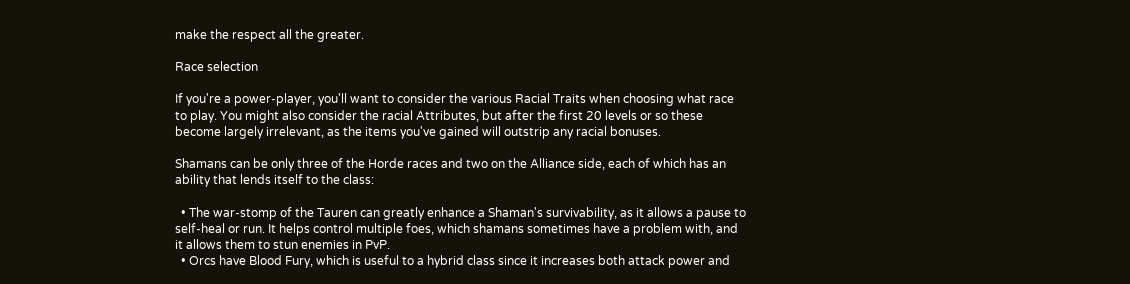make the respect all the greater.

Race selection

If you're a power-player, you'll want to consider the various Racial Traits when choosing what race to play. You might also consider the racial Attributes, but after the first 20 levels or so these become largely irrelevant, as the items you've gained will outstrip any racial bonuses.

Shamans can be only three of the Horde races and two on the Alliance side, each of which has an ability that lends itself to the class:

  • The war-stomp of the Tauren can greatly enhance a Shaman's survivability, as it allows a pause to self-heal or run. It helps control multiple foes, which shamans sometimes have a problem with, and it allows them to stun enemies in PvP.
  • Orcs have Blood Fury, which is useful to a hybrid class since it increases both attack power and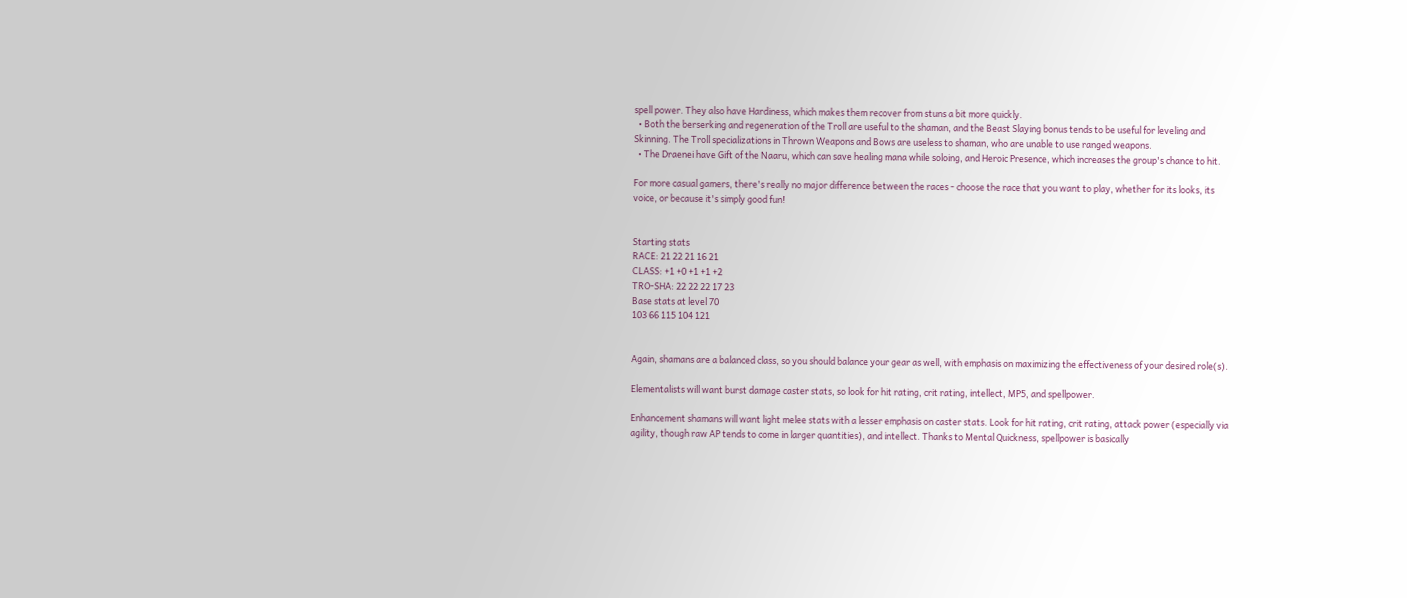spell power. They also have Hardiness, which makes them recover from stuns a bit more quickly.
  • Both the berserking and regeneration of the Troll are useful to the shaman, and the Beast Slaying bonus tends to be useful for leveling and Skinning. The Troll specializations in Thrown Weapons and Bows are useless to shaman, who are unable to use ranged weapons.
  • The Draenei have Gift of the Naaru, which can save healing mana while soloing, and Heroic Presence, which increases the group's chance to hit.

For more casual gamers, there's really no major difference between the races - choose the race that you want to play, whether for its looks, its voice, or because it's simply good fun!


Starting stats
RACE: 21 22 21 16 21
CLASS: +1 +0 +1 +1 +2
TRO-SHA: 22 22 22 17 23
Base stats at level 70
103 66 115 104 121


Again, shamans are a balanced class, so you should balance your gear as well, with emphasis on maximizing the effectiveness of your desired role(s).

Elementalists will want burst damage caster stats, so look for hit rating, crit rating, intellect, MP5, and spellpower.

Enhancement shamans will want light melee stats with a lesser emphasis on caster stats. Look for hit rating, crit rating, attack power (especially via agility, though raw AP tends to come in larger quantities), and intellect. Thanks to Mental Quickness, spellpower is basically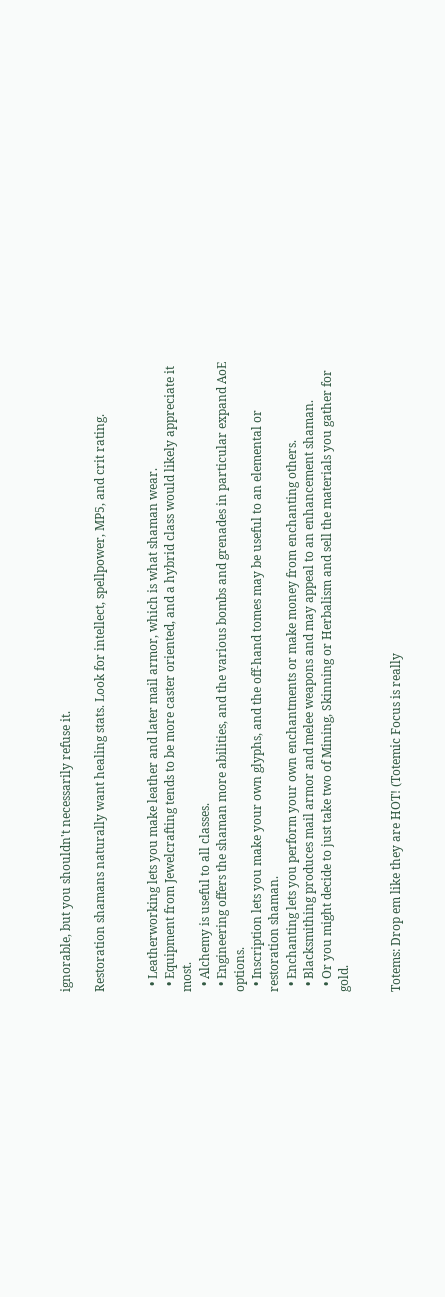ignorable, but you shouldn't necessarily refuse it.

Restoration shamans naturally want healing stats. Look for intellect, spellpower, MP5, and crit rating.


  • Leatherworking lets you make leather and later mail armor, which is what shaman wear.
  • Equipment from Jewelcrafting tends to be more caster oriented, and a hybrid class would likely appreciate it most.
  • Alchemy is useful to all classes.
  • Engineering offers the shaman more abilities, and the various bombs and grenades in particular expand AoE options.
  • Inscription lets you make your own glyphs, and the off-hand tomes may be useful to an elemental or restoration shaman.
  • Enchanting lets you perform your own enchantments or make money from enchanting others.
  • Blacksmithing produces mail armor and melee weapons and may appeal to an enhancement shaman.
  • Or you might decide to just take two of Mining, Skinning or Herbalism and sell the materials you gather for gold.


Totems: Drop em like they are HOT! (Totemic Focus is really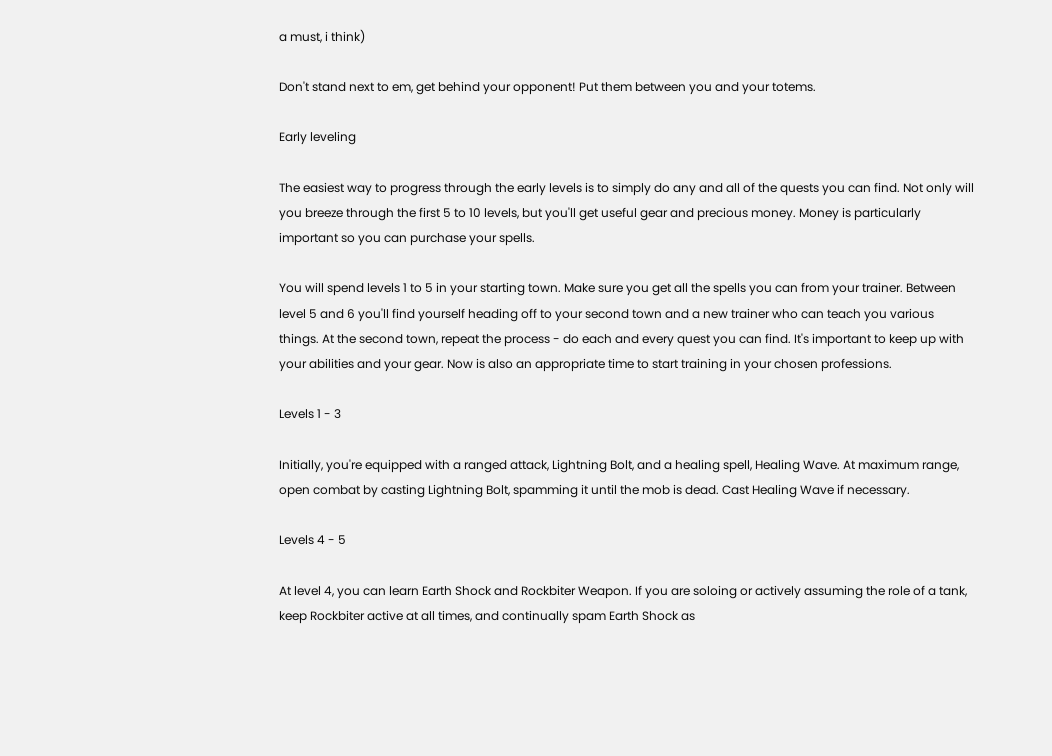a must, i think)

Don't stand next to em, get behind your opponent! Put them between you and your totems.

Early leveling

The easiest way to progress through the early levels is to simply do any and all of the quests you can find. Not only will you breeze through the first 5 to 10 levels, but you'll get useful gear and precious money. Money is particularly important so you can purchase your spells.

You will spend levels 1 to 5 in your starting town. Make sure you get all the spells you can from your trainer. Between level 5 and 6 you'll find yourself heading off to your second town and a new trainer who can teach you various things. At the second town, repeat the process - do each and every quest you can find. It's important to keep up with your abilities and your gear. Now is also an appropriate time to start training in your chosen professions.

Levels 1 - 3

Initially, you're equipped with a ranged attack, Lightning Bolt, and a healing spell, Healing Wave. At maximum range, open combat by casting Lightning Bolt, spamming it until the mob is dead. Cast Healing Wave if necessary.

Levels 4 - 5

At level 4, you can learn Earth Shock and Rockbiter Weapon. If you are soloing or actively assuming the role of a tank, keep Rockbiter active at all times, and continually spam Earth Shock as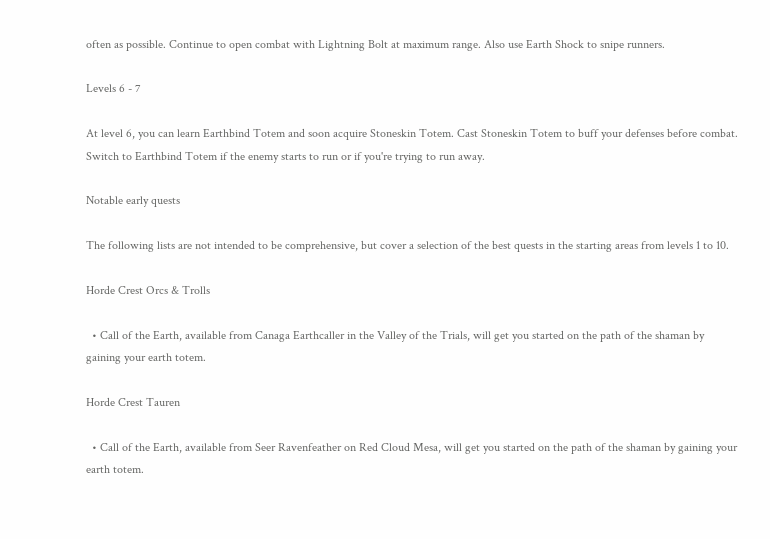often as possible. Continue to open combat with Lightning Bolt at maximum range. Also use Earth Shock to snipe runners.

Levels 6 - 7

At level 6, you can learn Earthbind Totem and soon acquire Stoneskin Totem. Cast Stoneskin Totem to buff your defenses before combat. Switch to Earthbind Totem if the enemy starts to run or if you're trying to run away.

Notable early quests

The following lists are not intended to be comprehensive, but cover a selection of the best quests in the starting areas from levels 1 to 10.

Horde Crest Orcs & Trolls

  • Call of the Earth, available from Canaga Earthcaller in the Valley of the Trials, will get you started on the path of the shaman by gaining your earth totem.

Horde Crest Tauren

  • Call of the Earth, available from Seer Ravenfeather on Red Cloud Mesa, will get you started on the path of the shaman by gaining your earth totem.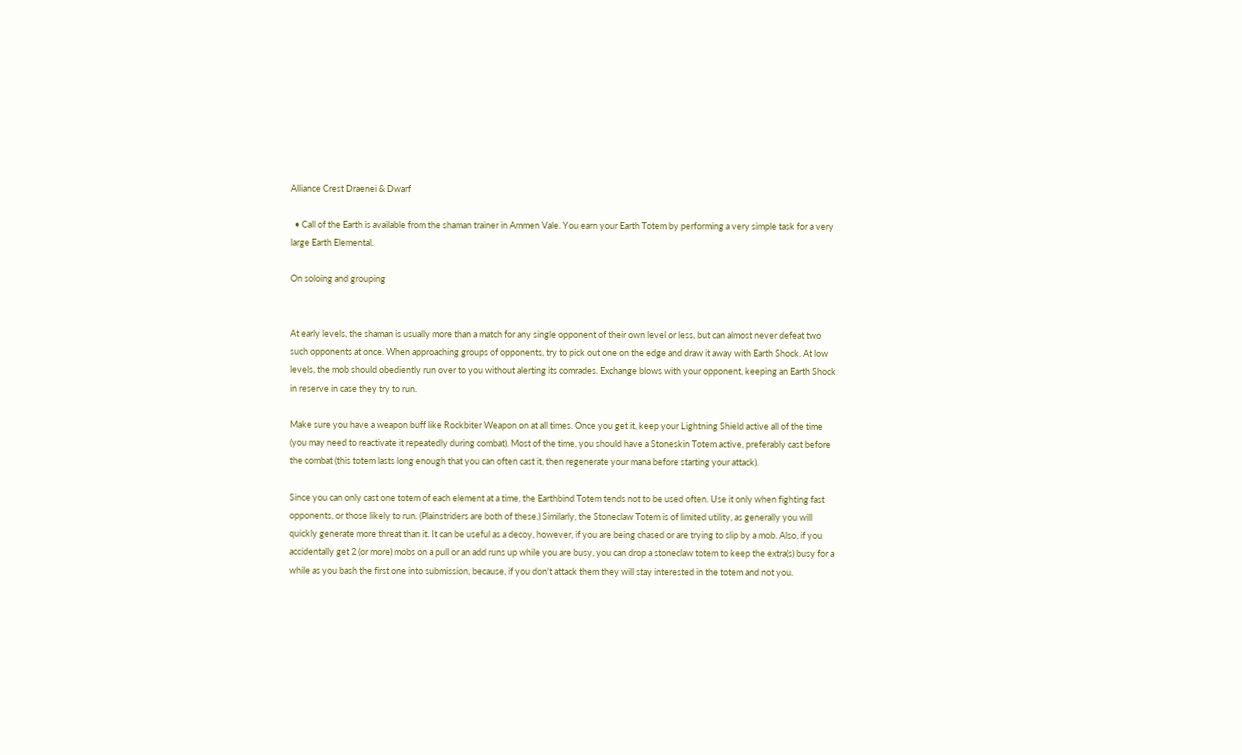Alliance Crest Draenei & Dwarf

  • Call of the Earth is available from the shaman trainer in Ammen Vale. You earn your Earth Totem by performing a very simple task for a very large Earth Elemental.

On soloing and grouping


At early levels, the shaman is usually more than a match for any single opponent of their own level or less, but can almost never defeat two such opponents at once. When approaching groups of opponents, try to pick out one on the edge and draw it away with Earth Shock. At low levels, the mob should obediently run over to you without alerting its comrades. Exchange blows with your opponent, keeping an Earth Shock in reserve in case they try to run.

Make sure you have a weapon buff like Rockbiter Weapon on at all times. Once you get it, keep your Lightning Shield active all of the time (you may need to reactivate it repeatedly during combat). Most of the time, you should have a Stoneskin Totem active, preferably cast before the combat (this totem lasts long enough that you can often cast it, then regenerate your mana before starting your attack).

Since you can only cast one totem of each element at a time, the Earthbind Totem tends not to be used often. Use it only when fighting fast opponents, or those likely to run. (Plainstriders are both of these.) Similarly, the Stoneclaw Totem is of limited utility, as generally you will quickly generate more threat than it. It can be useful as a decoy, however, if you are being chased or are trying to slip by a mob. Also, if you accidentally get 2 (or more) mobs on a pull or an add runs up while you are busy, you can drop a stoneclaw totem to keep the extra(s) busy for a while as you bash the first one into submission, because, if you don't attack them they will stay interested in the totem and not you.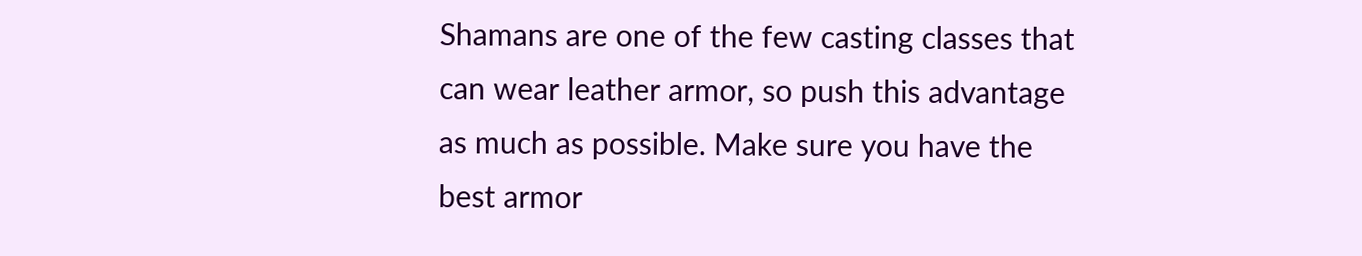Shamans are one of the few casting classes that can wear leather armor, so push this advantage as much as possible. Make sure you have the best armor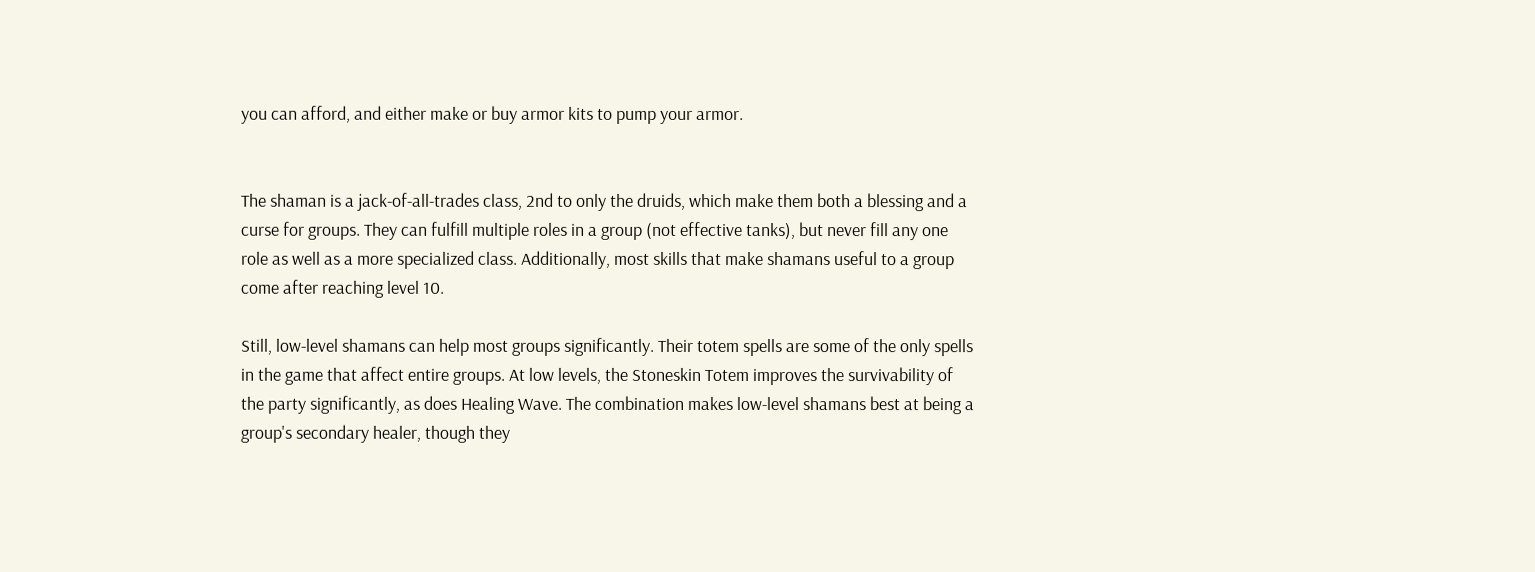you can afford, and either make or buy armor kits to pump your armor.


The shaman is a jack-of-all-trades class, 2nd to only the druids, which make them both a blessing and a curse for groups. They can fulfill multiple roles in a group (not effective tanks), but never fill any one role as well as a more specialized class. Additionally, most skills that make shamans useful to a group come after reaching level 10.

Still, low-level shamans can help most groups significantly. Their totem spells are some of the only spells in the game that affect entire groups. At low levels, the Stoneskin Totem improves the survivability of the party significantly, as does Healing Wave. The combination makes low-level shamans best at being a group's secondary healer, though they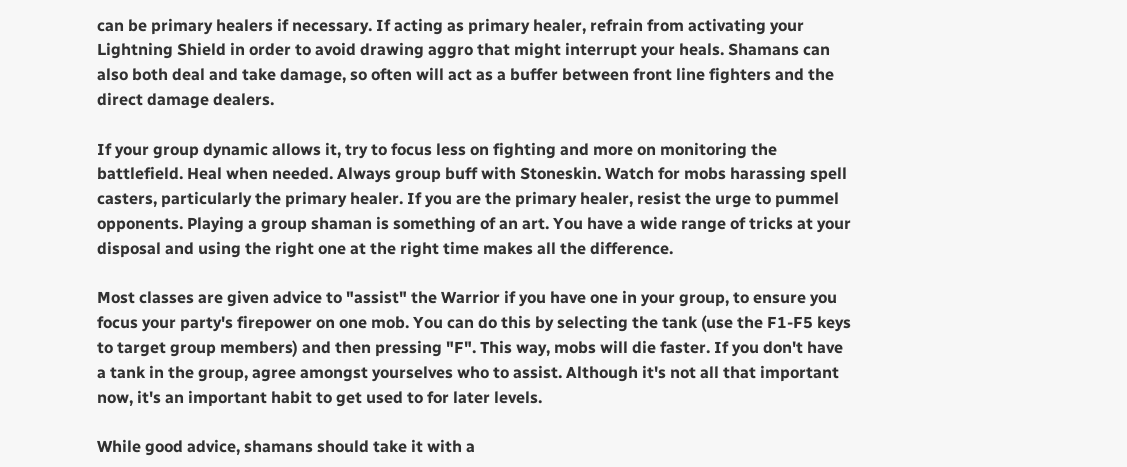can be primary healers if necessary. If acting as primary healer, refrain from activating your Lightning Shield in order to avoid drawing aggro that might interrupt your heals. Shamans can also both deal and take damage, so often will act as a buffer between front line fighters and the direct damage dealers.

If your group dynamic allows it, try to focus less on fighting and more on monitoring the battlefield. Heal when needed. Always group buff with Stoneskin. Watch for mobs harassing spell casters, particularly the primary healer. If you are the primary healer, resist the urge to pummel opponents. Playing a group shaman is something of an art. You have a wide range of tricks at your disposal and using the right one at the right time makes all the difference.

Most classes are given advice to "assist" the Warrior if you have one in your group, to ensure you focus your party's firepower on one mob. You can do this by selecting the tank (use the F1-F5 keys to target group members) and then pressing "F". This way, mobs will die faster. If you don't have a tank in the group, agree amongst yourselves who to assist. Although it's not all that important now, it's an important habit to get used to for later levels.

While good advice, shamans should take it with a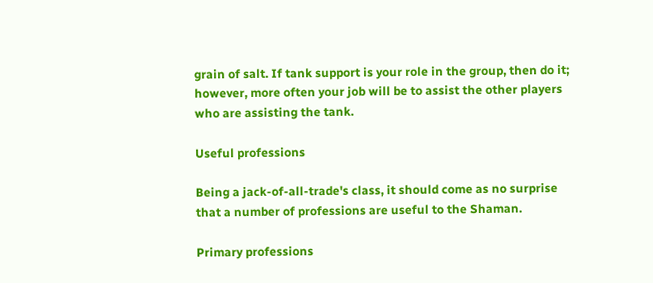grain of salt. If tank support is your role in the group, then do it; however, more often your job will be to assist the other players who are assisting the tank.

Useful professions

Being a jack-of-all-trade's class, it should come as no surprise that a number of professions are useful to the Shaman.

Primary professions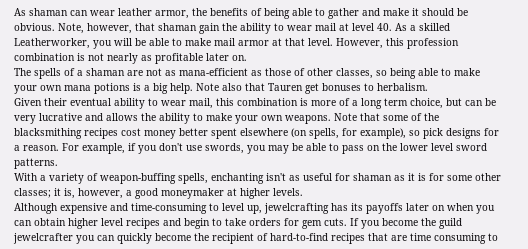As shaman can wear leather armor, the benefits of being able to gather and make it should be obvious. Note, however, that shaman gain the ability to wear mail at level 40. As a skilled Leatherworker, you will be able to make mail armor at that level. However, this profession combination is not nearly as profitable later on.
The spells of a shaman are not as mana-efficient as those of other classes, so being able to make your own mana potions is a big help. Note also that Tauren get bonuses to herbalism.
Given their eventual ability to wear mail, this combination is more of a long term choice, but can be very lucrative and allows the ability to make your own weapons. Note that some of the blacksmithing recipes cost money better spent elsewhere (on spells, for example), so pick designs for a reason. For example, if you don't use swords, you may be able to pass on the lower level sword patterns.
With a variety of weapon-buffing spells, enchanting isn't as useful for shaman as it is for some other classes; it is, however, a good moneymaker at higher levels.
Although expensive and time-consuming to level up, jewelcrafting has its payoffs later on when you can obtain higher level recipes and begin to take orders for gem cuts. If you become the guild jewelcrafter you can quickly become the recipient of hard-to-find recipes that are time consuming to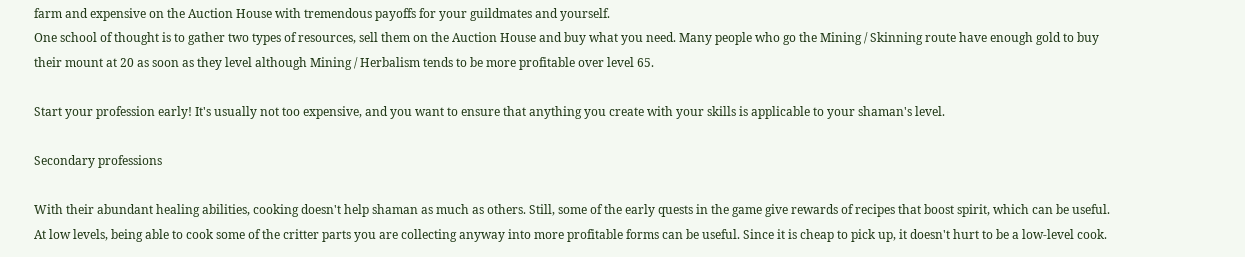farm and expensive on the Auction House with tremendous payoffs for your guildmates and yourself.
One school of thought is to gather two types of resources, sell them on the Auction House and buy what you need. Many people who go the Mining / Skinning route have enough gold to buy their mount at 20 as soon as they level although Mining / Herbalism tends to be more profitable over level 65.

Start your profession early! It's usually not too expensive, and you want to ensure that anything you create with your skills is applicable to your shaman's level.

Secondary professions

With their abundant healing abilities, cooking doesn't help shaman as much as others. Still, some of the early quests in the game give rewards of recipes that boost spirit, which can be useful. At low levels, being able to cook some of the critter parts you are collecting anyway into more profitable forms can be useful. Since it is cheap to pick up, it doesn't hurt to be a low-level cook.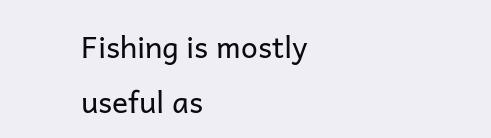Fishing is mostly useful as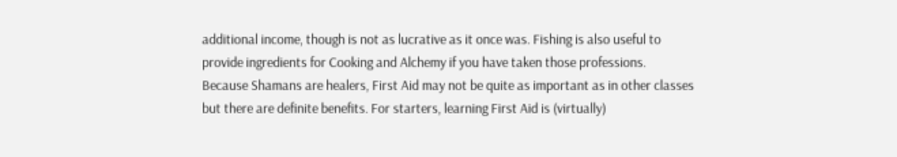additional income, though is not as lucrative as it once was. Fishing is also useful to provide ingredients for Cooking and Alchemy if you have taken those professions.
Because Shamans are healers, First Aid may not be quite as important as in other classes but there are definite benefits. For starters, learning First Aid is (virtually)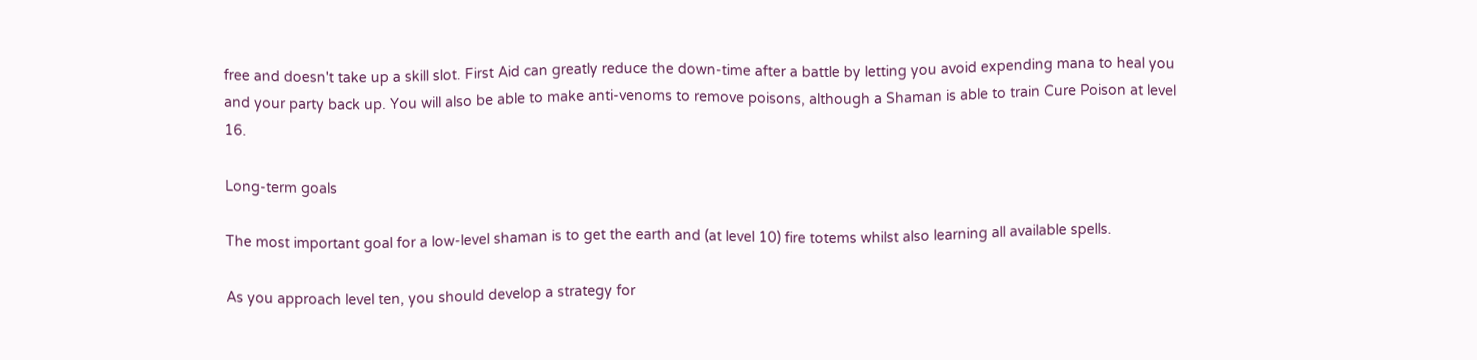free and doesn't take up a skill slot. First Aid can greatly reduce the down-time after a battle by letting you avoid expending mana to heal you and your party back up. You will also be able to make anti-venoms to remove poisons, although a Shaman is able to train Cure Poison at level 16.

Long-term goals

The most important goal for a low-level shaman is to get the earth and (at level 10) fire totems whilst also learning all available spells.

As you approach level ten, you should develop a strategy for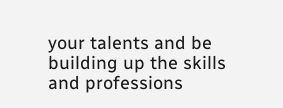your talents and be building up the skills and professions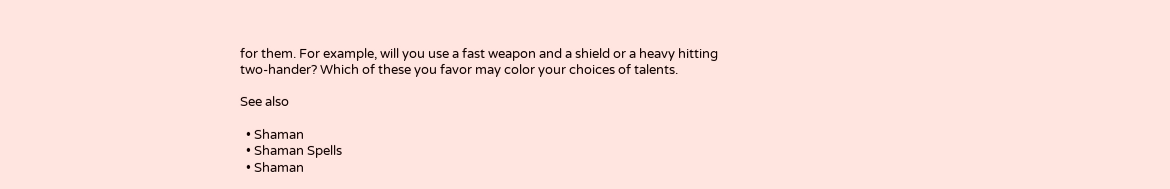for them. For example, will you use a fast weapon and a shield or a heavy hitting two-hander? Which of these you favor may color your choices of talents.

See also

  • Shaman
  • Shaman Spells
  • Shaman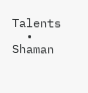Talents
  • Shaman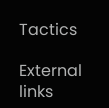Tactics

External links